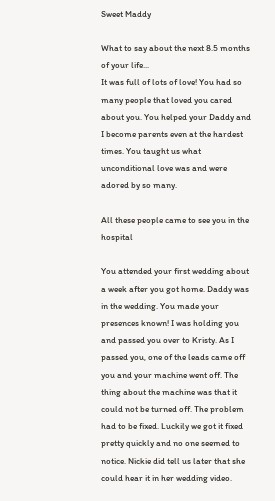Sweet Maddy

What to say about the next 8.5 months of your life...
It was full of lots of love! You had so many people that loved you cared about you. You helped your Daddy and I become parents even at the hardest times. You taught us what unconditional love was and were adored by so many.

All these people came to see you in the hospital

You attended your first wedding about a week after you got home. Daddy was in the wedding. You made your presences known! I was holding you and passed you over to Kristy. As I passed you, one of the leads came off you and your machine went off. The thing about the machine was that it could not be turned off. The problem had to be fixed. Luckily we got it fixed pretty quickly and no one seemed to notice. Nickie did tell us later that she could hear it in her wedding video.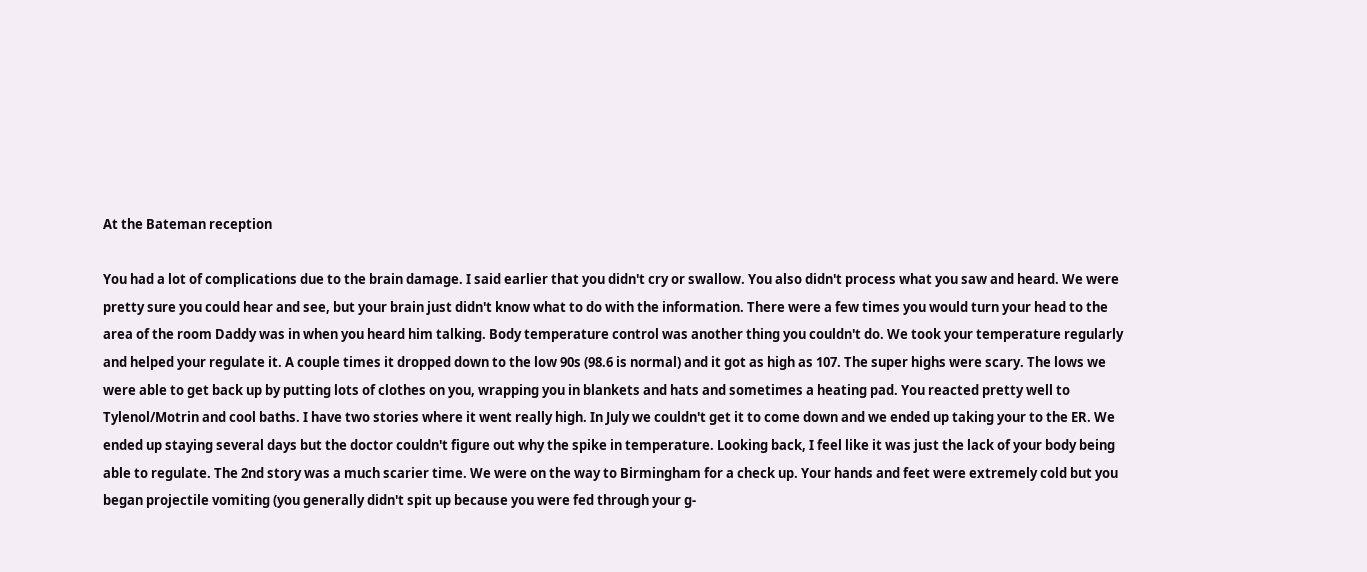At the Bateman reception

You had a lot of complications due to the brain damage. I said earlier that you didn't cry or swallow. You also didn't process what you saw and heard. We were pretty sure you could hear and see, but your brain just didn't know what to do with the information. There were a few times you would turn your head to the area of the room Daddy was in when you heard him talking. Body temperature control was another thing you couldn't do. We took your temperature regularly and helped your regulate it. A couple times it dropped down to the low 90s (98.6 is normal) and it got as high as 107. The super highs were scary. The lows we were able to get back up by putting lots of clothes on you, wrapping you in blankets and hats and sometimes a heating pad. You reacted pretty well to Tylenol/Motrin and cool baths. I have two stories where it went really high. In July we couldn't get it to come down and we ended up taking your to the ER. We ended up staying several days but the doctor couldn't figure out why the spike in temperature. Looking back, I feel like it was just the lack of your body being able to regulate. The 2nd story was a much scarier time. We were on the way to Birmingham for a check up. Your hands and feet were extremely cold but you began projectile vomiting (you generally didn't spit up because you were fed through your g-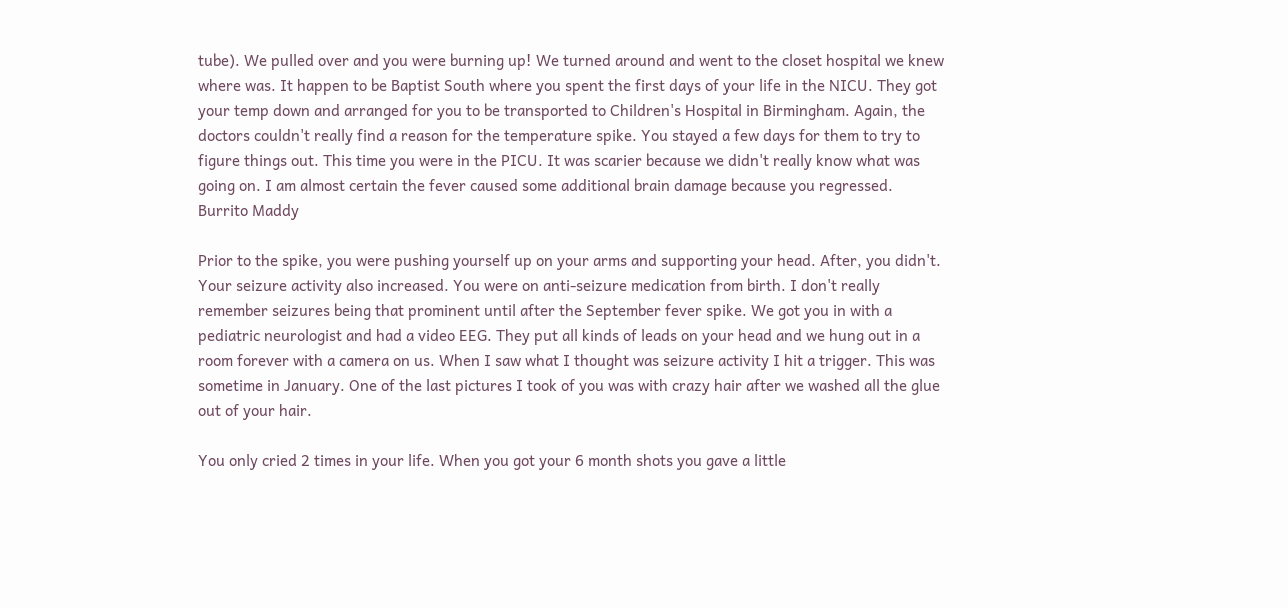tube). We pulled over and you were burning up! We turned around and went to the closet hospital we knew where was. It happen to be Baptist South where you spent the first days of your life in the NICU. They got your temp down and arranged for you to be transported to Children's Hospital in Birmingham. Again, the doctors couldn't really find a reason for the temperature spike. You stayed a few days for them to try to figure things out. This time you were in the PICU. It was scarier because we didn't really know what was going on. I am almost certain the fever caused some additional brain damage because you regressed.
Burrito Maddy

Prior to the spike, you were pushing yourself up on your arms and supporting your head. After, you didn't. Your seizure activity also increased. You were on anti-seizure medication from birth. I don't really remember seizures being that prominent until after the September fever spike. We got you in with a pediatric neurologist and had a video EEG. They put all kinds of leads on your head and we hung out in a room forever with a camera on us. When I saw what I thought was seizure activity I hit a trigger. This was sometime in January. One of the last pictures I took of you was with crazy hair after we washed all the glue out of your hair.

You only cried 2 times in your life. When you got your 6 month shots you gave a little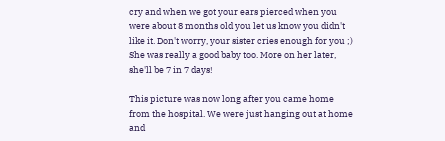cry and when we got your ears pierced when you were about 8 months old you let us know you didn't like it. Don't worry, your sister cries enough for you ;) She was really a good baby too. More on her later, she'll be 7 in 7 days!

This picture was now long after you came home from the hospital. We were just hanging out at home and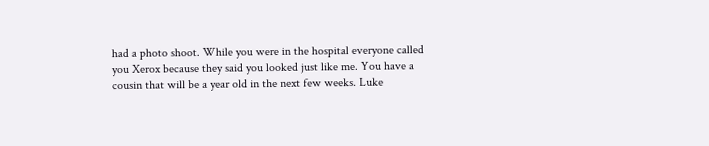had a photo shoot. While you were in the hospital everyone called you Xerox because they said you looked just like me. You have a cousin that will be a year old in the next few weeks. Luke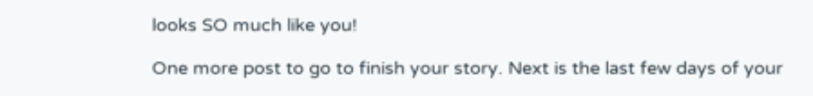looks SO much like you!

One more post to go to finish your story. Next is the last few days of your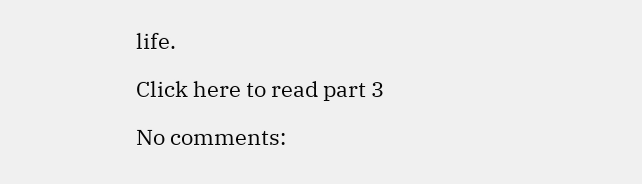life.

Click here to read part 3

No comments: